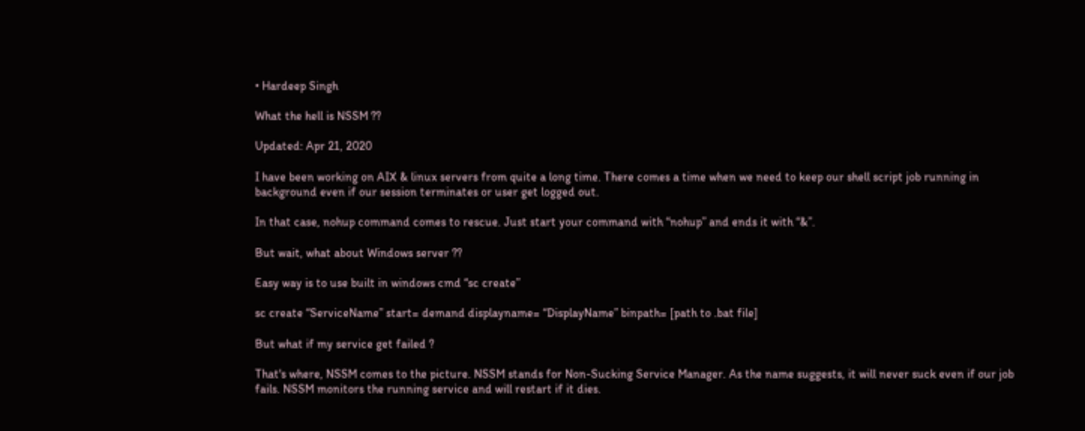• Hardeep Singh

What the hell is NSSM ??

Updated: Apr 21, 2020

I have been working on AIX & linux servers from quite a long time. There comes a time when we need to keep our shell script job running in background even if our session terminates or user get logged out.

In that case, nohup command comes to rescue. Just start your command with “nohup” and ends it with “&”.

But wait, what about Windows server ??

Easy way is to use built in windows cmd “sc create”

sc create “ServiceName” start= demand displayname= “DisplayName” binpath= [path to .bat file]

But what if my service get failed ?

That's where, NSSM comes to the picture. NSSM stands for Non-Sucking Service Manager. As the name suggests, it will never suck even if our job fails. NSSM monitors the running service and will restart if it dies.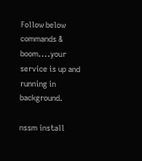Follow below commands & boom....your service is up and running in background.

nssm install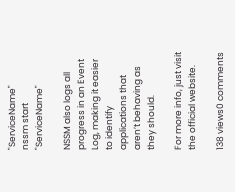"ServiceName"
nssm start "ServiceName"

NSSM also logs all progress in an Event Log, making it easier to identify applications that aren’t behaving as they should.

For more info, just visit the official website.

138 views0 comments